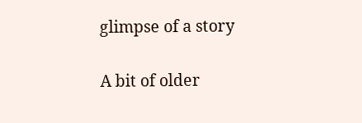glimpse of a story

A bit of older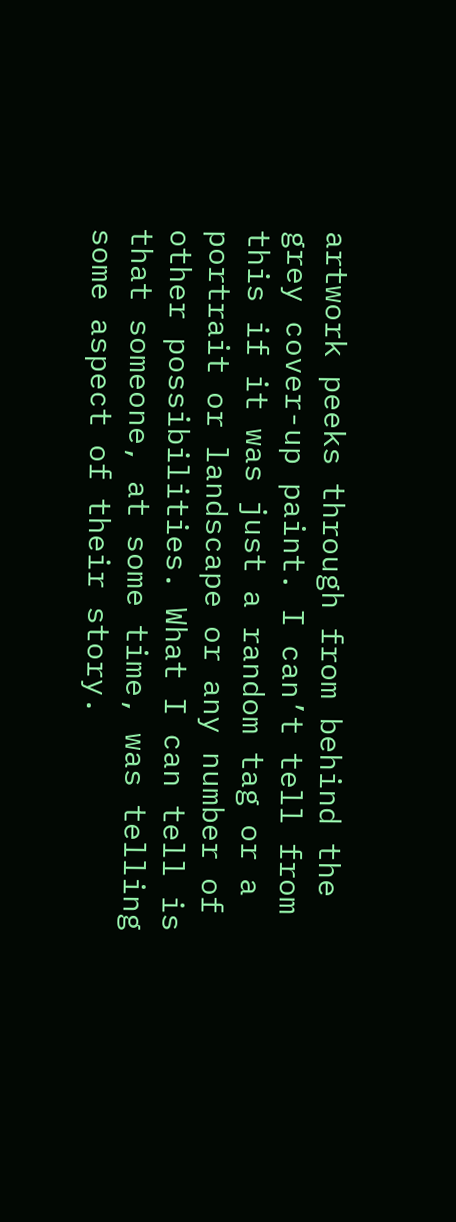artwork peeks through from behind the grey cover-up paint. I can’t tell from this if it was just a random tag or a portrait or landscape or any number of other possibilities. What I can tell is that someone, at some time, was telling some aspect of their story.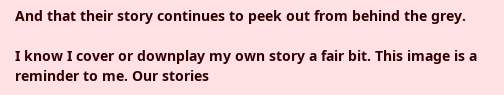And that their story continues to peek out from behind the grey.

I know I cover or downplay my own story a fair bit. This image is a reminder to me. Our stories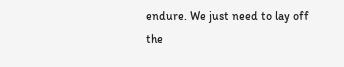endure. We just need to lay off the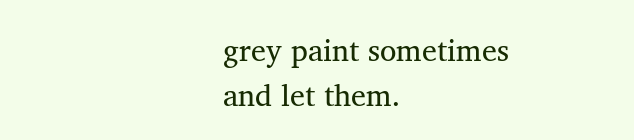grey paint sometimes and let them.